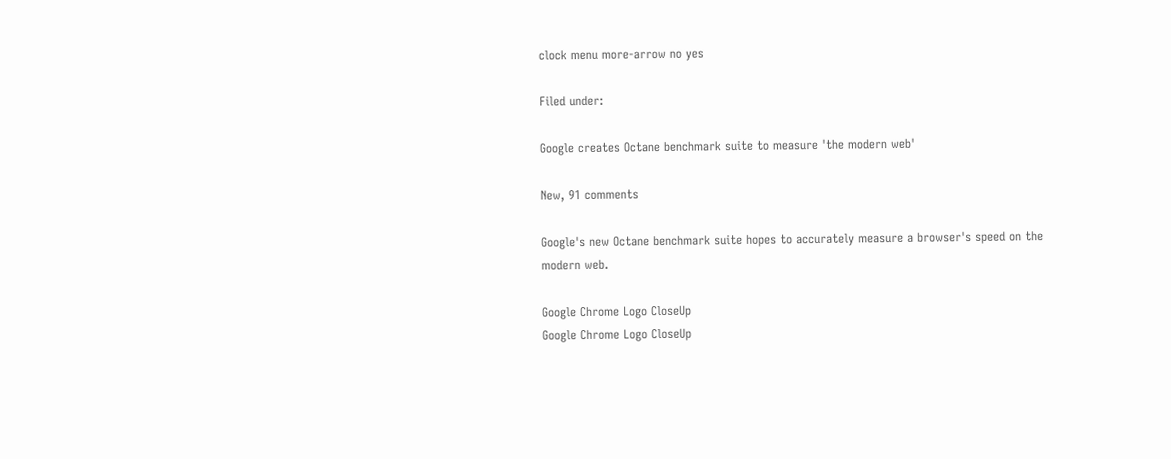clock menu more-arrow no yes

Filed under:

Google creates Octane benchmark suite to measure 'the modern web'

New, 91 comments

Google's new Octane benchmark suite hopes to accurately measure a browser's speed on the modern web.

Google Chrome Logo CloseUp
Google Chrome Logo CloseUp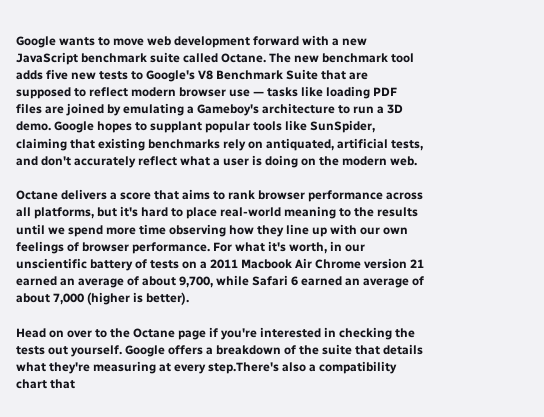Google wants to move web development forward with a new JavaScript benchmark suite called Octane. The new benchmark tool adds five new tests to Google's V8 Benchmark Suite that are supposed to reflect modern browser use — tasks like loading PDF files are joined by emulating a Gameboy's architecture to run a 3D demo. Google hopes to supplant popular tools like SunSpider, claiming that existing benchmarks rely on antiquated, artificial tests, and don't accurately reflect what a user is doing on the modern web.

Octane delivers a score that aims to rank browser performance across all platforms, but it's hard to place real-world meaning to the results until we spend more time observing how they line up with our own feelings of browser performance. For what it's worth, in our unscientific battery of tests on a 2011 Macbook Air Chrome version 21 earned an average of about 9,700, while Safari 6 earned an average of about 7,000 (higher is better).

Head on over to the Octane page if you're interested in checking the tests out yourself. Google offers a breakdown of the suite that details what they're measuring at every step.There's also a compatibility chart that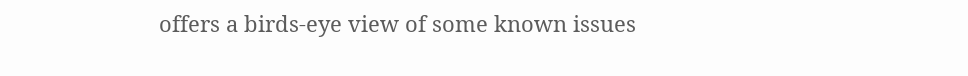offers a birds-eye view of some known issues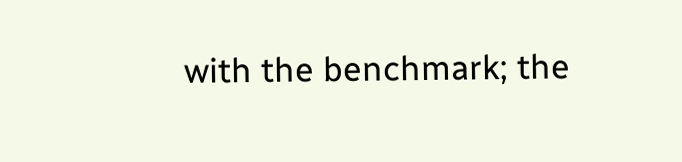with the benchmark; the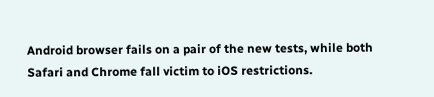Android browser fails on a pair of the new tests, while both Safari and Chrome fall victim to iOS restrictions.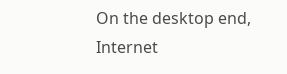On the desktop end, Internet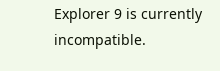Explorer 9 is currently incompatible.